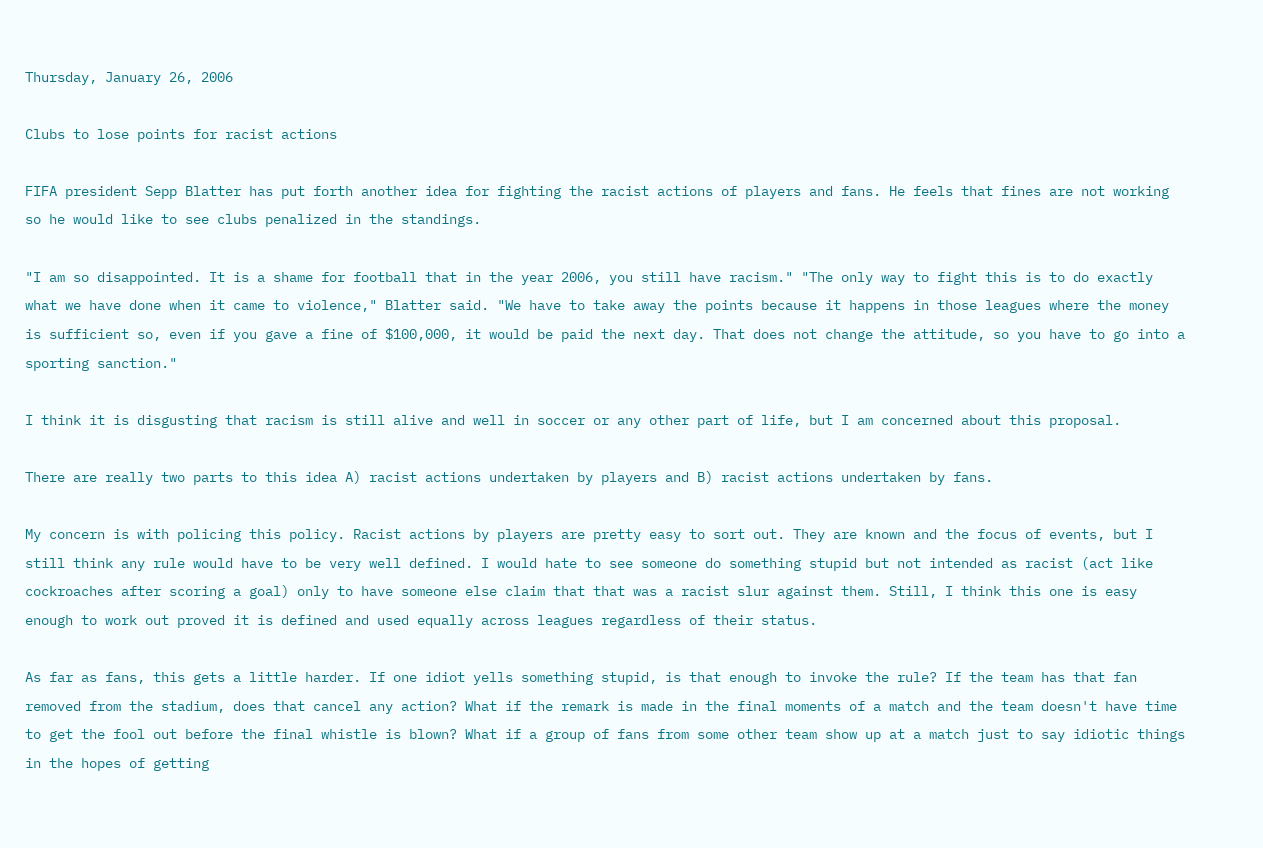Thursday, January 26, 2006

Clubs to lose points for racist actions

FIFA president Sepp Blatter has put forth another idea for fighting the racist actions of players and fans. He feels that fines are not working so he would like to see clubs penalized in the standings.

"I am so disappointed. It is a shame for football that in the year 2006, you still have racism." "The only way to fight this is to do exactly what we have done when it came to violence," Blatter said. "We have to take away the points because it happens in those leagues where the money is sufficient so, even if you gave a fine of $100,000, it would be paid the next day. That does not change the attitude, so you have to go into a sporting sanction."

I think it is disgusting that racism is still alive and well in soccer or any other part of life, but I am concerned about this proposal.

There are really two parts to this idea A) racist actions undertaken by players and B) racist actions undertaken by fans.

My concern is with policing this policy. Racist actions by players are pretty easy to sort out. They are known and the focus of events, but I still think any rule would have to be very well defined. I would hate to see someone do something stupid but not intended as racist (act like cockroaches after scoring a goal) only to have someone else claim that that was a racist slur against them. Still, I think this one is easy enough to work out proved it is defined and used equally across leagues regardless of their status.

As far as fans, this gets a little harder. If one idiot yells something stupid, is that enough to invoke the rule? If the team has that fan removed from the stadium, does that cancel any action? What if the remark is made in the final moments of a match and the team doesn't have time to get the fool out before the final whistle is blown? What if a group of fans from some other team show up at a match just to say idiotic things in the hopes of getting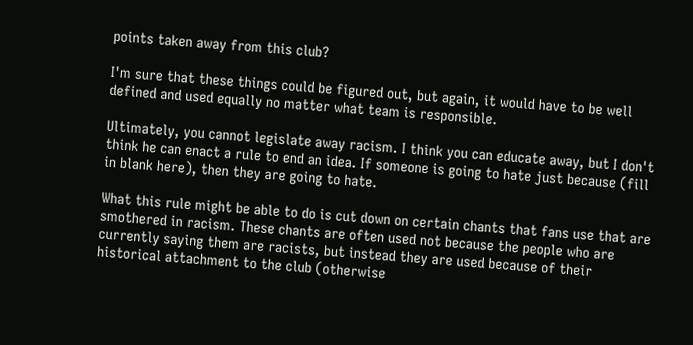points taken away from this club?

I'm sure that these things could be figured out, but again, it would have to be well defined and used equally no matter what team is responsible.

Ultimately, you cannot legislate away racism. I think you can educate away, but I don't think he can enact a rule to end an idea. If someone is going to hate just because (fill in blank here), then they are going to hate.

What this rule might be able to do is cut down on certain chants that fans use that are smothered in racism. These chants are often used not because the people who are currently saying them are racists, but instead they are used because of their historical attachment to the club (otherwise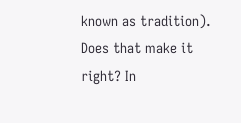known as tradition). Does that make it right? In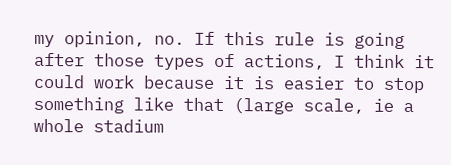my opinion, no. If this rule is going after those types of actions, I think it could work because it is easier to stop something like that (large scale, ie a whole stadium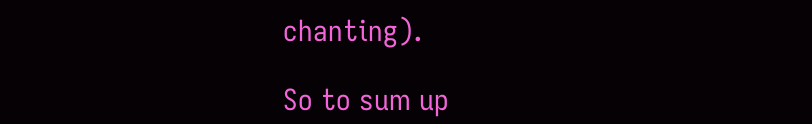chanting).

So to sum up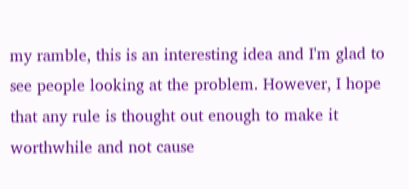my ramble, this is an interesting idea and I'm glad to see people looking at the problem. However, I hope that any rule is thought out enough to make it worthwhile and not cause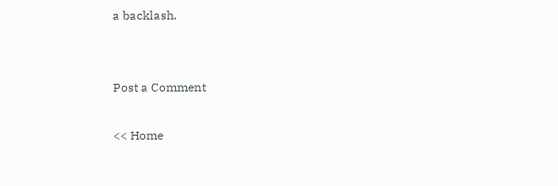a backlash.


Post a Comment

<< Home